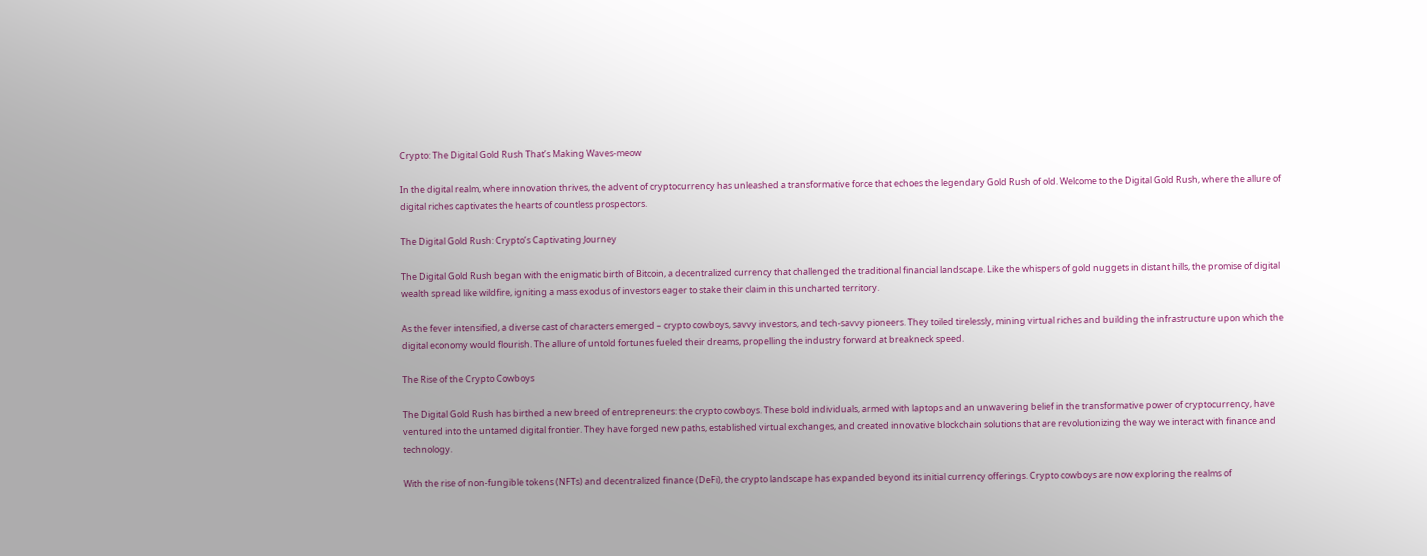Crypto: The Digital Gold Rush That’s Making Waves-meow

In the digital realm, where innovation thrives, the advent of cryptocurrency has unleashed a transformative force that echoes the legendary Gold Rush of old. Welcome to the Digital Gold Rush, where the allure of digital riches captivates the hearts of countless prospectors.

The Digital Gold Rush: Crypto’s Captivating Journey

The Digital Gold Rush began with the enigmatic birth of Bitcoin, a decentralized currency that challenged the traditional financial landscape. Like the whispers of gold nuggets in distant hills, the promise of digital wealth spread like wildfire, igniting a mass exodus of investors eager to stake their claim in this uncharted territory.

As the fever intensified, a diverse cast of characters emerged – crypto cowboys, savvy investors, and tech-savvy pioneers. They toiled tirelessly, mining virtual riches and building the infrastructure upon which the digital economy would flourish. The allure of untold fortunes fueled their dreams, propelling the industry forward at breakneck speed.

The Rise of the Crypto Cowboys

The Digital Gold Rush has birthed a new breed of entrepreneurs: the crypto cowboys. These bold individuals, armed with laptops and an unwavering belief in the transformative power of cryptocurrency, have ventured into the untamed digital frontier. They have forged new paths, established virtual exchanges, and created innovative blockchain solutions that are revolutionizing the way we interact with finance and technology.

With the rise of non-fungible tokens (NFTs) and decentralized finance (DeFi), the crypto landscape has expanded beyond its initial currency offerings. Crypto cowboys are now exploring the realms of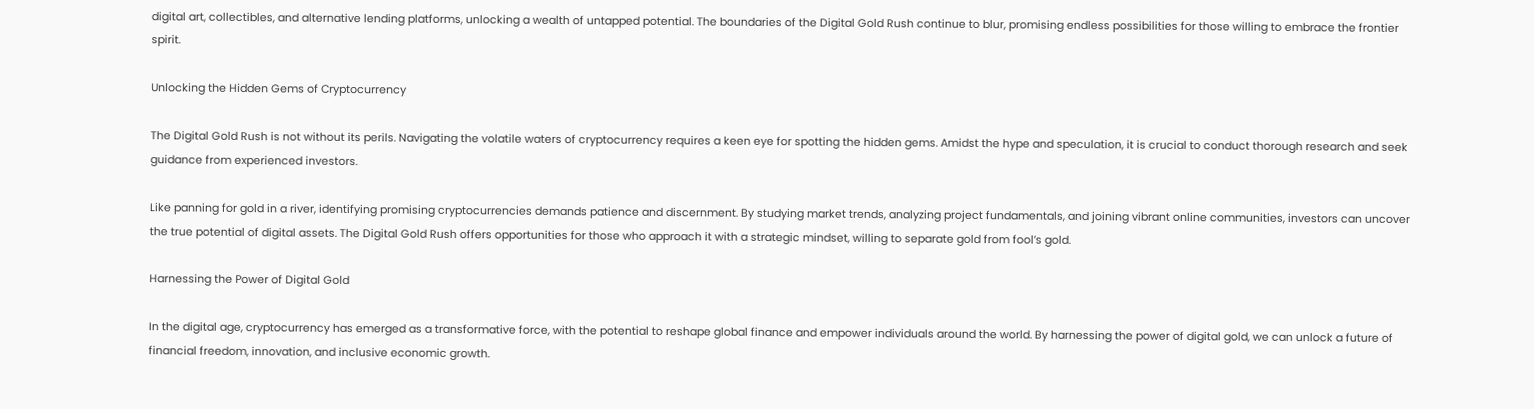digital art, collectibles, and alternative lending platforms, unlocking a wealth of untapped potential. The boundaries of the Digital Gold Rush continue to blur, promising endless possibilities for those willing to embrace the frontier spirit.

Unlocking the Hidden Gems of Cryptocurrency

The Digital Gold Rush is not without its perils. Navigating the volatile waters of cryptocurrency requires a keen eye for spotting the hidden gems. Amidst the hype and speculation, it is crucial to conduct thorough research and seek guidance from experienced investors.

Like panning for gold in a river, identifying promising cryptocurrencies demands patience and discernment. By studying market trends, analyzing project fundamentals, and joining vibrant online communities, investors can uncover the true potential of digital assets. The Digital Gold Rush offers opportunities for those who approach it with a strategic mindset, willing to separate gold from fool’s gold.

Harnessing the Power of Digital Gold

In the digital age, cryptocurrency has emerged as a transformative force, with the potential to reshape global finance and empower individuals around the world. By harnessing the power of digital gold, we can unlock a future of financial freedom, innovation, and inclusive economic growth.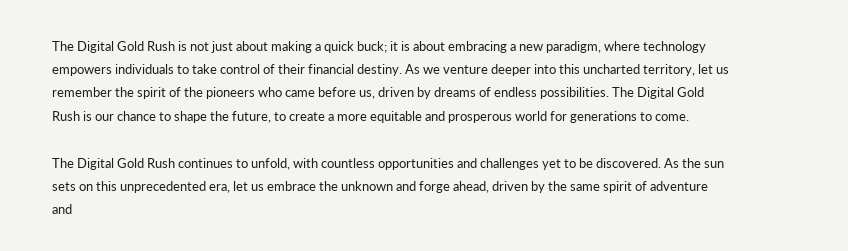The Digital Gold Rush is not just about making a quick buck; it is about embracing a new paradigm, where technology empowers individuals to take control of their financial destiny. As we venture deeper into this uncharted territory, let us remember the spirit of the pioneers who came before us, driven by dreams of endless possibilities. The Digital Gold Rush is our chance to shape the future, to create a more equitable and prosperous world for generations to come.

The Digital Gold Rush continues to unfold, with countless opportunities and challenges yet to be discovered. As the sun sets on this unprecedented era, let us embrace the unknown and forge ahead, driven by the same spirit of adventure and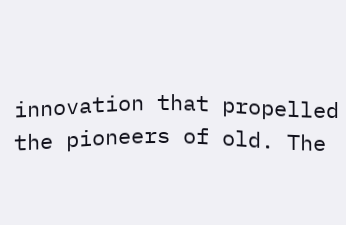innovation that propelled the pioneers of old. The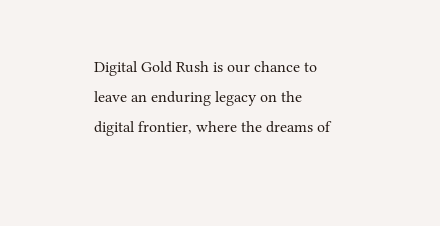Digital Gold Rush is our chance to leave an enduring legacy on the digital frontier, where the dreams of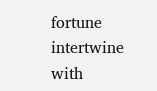fortune intertwine with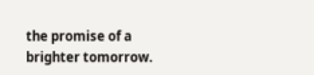the promise of a brighter tomorrow.